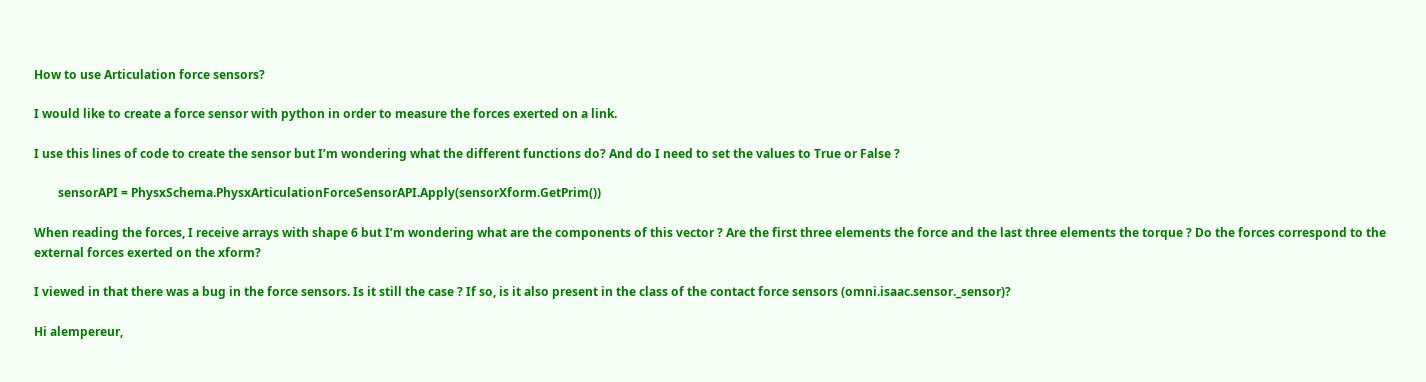How to use Articulation force sensors?

I would like to create a force sensor with python in order to measure the forces exerted on a link.

I use this lines of code to create the sensor but I’m wondering what the different functions do? And do I need to set the values to True or False ?

        sensorAPI = PhysxSchema.PhysxArticulationForceSensorAPI.Apply(sensorXform.GetPrim())

When reading the forces, I receive arrays with shape 6 but I’m wondering what are the components of this vector ? Are the first three elements the force and the last three elements the torque ? Do the forces correspond to the external forces exerted on the xform?

I viewed in that there was a bug in the force sensors. Is it still the case ? If so, is it also present in the class of the contact force sensors (omni.isaac.sensor._sensor)?

Hi alempereur,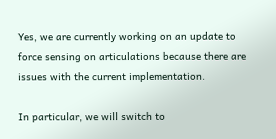Yes, we are currently working on an update to force sensing on articulations because there are issues with the current implementation.

In particular, we will switch to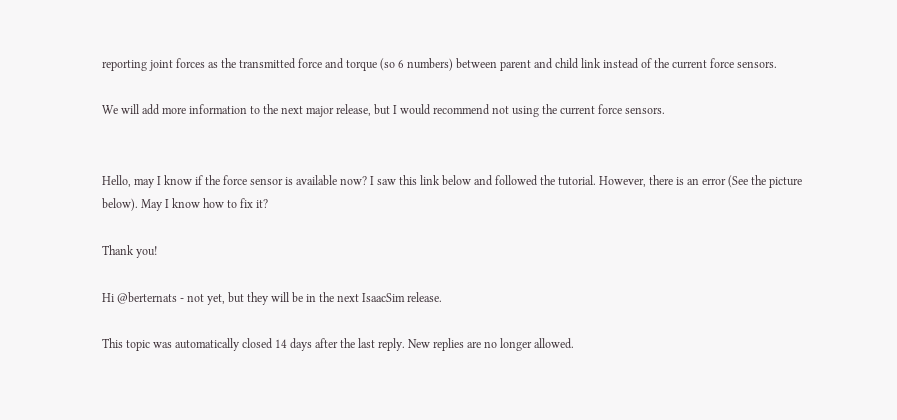reporting joint forces as the transmitted force and torque (so 6 numbers) between parent and child link instead of the current force sensors.

We will add more information to the next major release, but I would recommend not using the current force sensors.


Hello, may I know if the force sensor is available now? I saw this link below and followed the tutorial. However, there is an error (See the picture below). May I know how to fix it?

Thank you!

Hi @berternats - not yet, but they will be in the next IsaacSim release.

This topic was automatically closed 14 days after the last reply. New replies are no longer allowed.